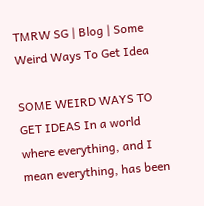TMRW SG | Blog | Some Weird Ways To Get Idea

SOME WEIRD WAYS TO GET IDEAS In a world where everything, and I mean everything, has been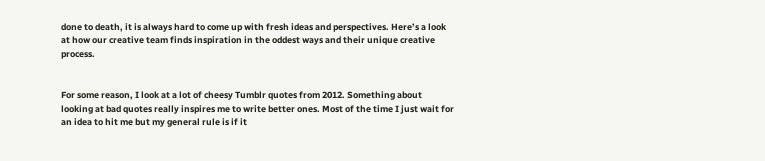done to death, it is always hard to come up with fresh ideas and perspectives. Here’s a look at how our creative team finds inspiration in the oddest ways and their unique creative process.


For some reason, I look at a lot of cheesy Tumblr quotes from 2012. Something about looking at bad quotes really inspires me to write better ones. Most of the time I just wait for an idea to hit me but my general rule is if it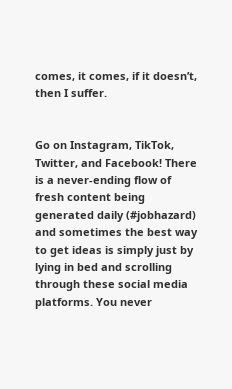comes, it comes, if it doesn’t, then I suffer.


Go on Instagram, TikTok, Twitter, and Facebook! There is a never-ending flow of fresh content being generated daily (#jobhazard) and sometimes the best way to get ideas is simply just by lying in bed and scrolling through these social media platforms. You never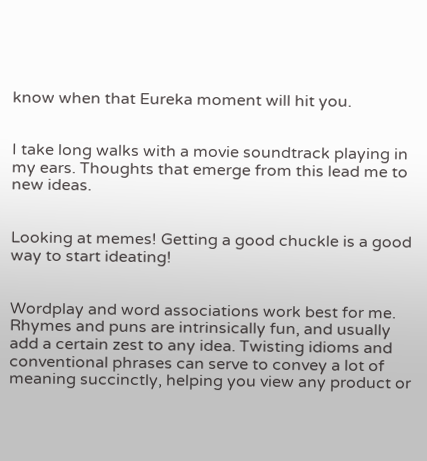know when that Eureka moment will hit you.


I take long walks with a movie soundtrack playing in my ears. Thoughts that emerge from this lead me to new ideas.


Looking at memes! Getting a good chuckle is a good way to start ideating!


Wordplay and word associations work best for me. Rhymes and puns are intrinsically fun, and usually add a certain zest to any idea. Twisting idioms and conventional phrases can serve to convey a lot of meaning succinctly, helping you view any product or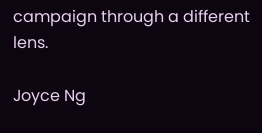campaign through a different lens.

Joyce Ng